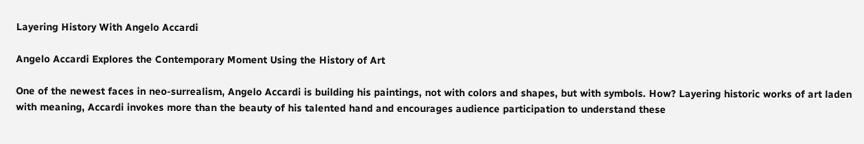Layering History With Angelo Accardi

Angelo Accardi Explores the Contemporary Moment Using the History of Art

One of the newest faces in neo-surrealism, Angelo Accardi is building his paintings, not with colors and shapes, but with symbols. How? Layering historic works of art laden with meaning, Accardi invokes more than the beauty of his talented hand and encourages audience participation to understand these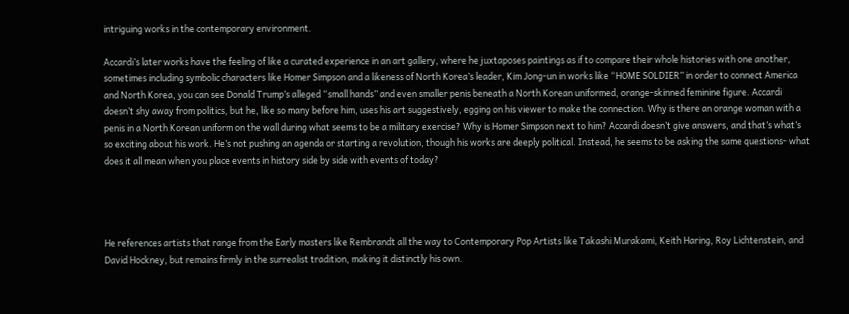intriguing works in the contemporary environment.

Accardi’s later works have the feeling of like a curated experience in an art gallery, where he juxtaposes paintings as if to compare their whole histories with one another, sometimes including symbolic characters like Homer Simpson and a likeness of North Korea’s leader, Kim Jong-un in works like “HOME SOLDIER” in order to connect America and North Korea, you can see Donald Trump’s alleged “small hands” and even smaller penis beneath a North Korean uniformed, orange-skinned feminine figure. Accardi doesn’t shy away from politics, but he, like so many before him, uses his art suggestively, egging on his viewer to make the connection. Why is there an orange woman with a penis in a North Korean uniform on the wall during what seems to be a military exercise? Why is Homer Simpson next to him? Accardi doesn’t give answers, and that’s what’s so exciting about his work. He’s not pushing an agenda or starting a revolution, though his works are deeply political. Instead, he seems to be asking the same questions- what does it all mean when you place events in history side by side with events of today?




He references artists that range from the Early masters like Rembrandt all the way to Contemporary Pop Artists like Takashi Murakami, Keith Haring, Roy Lichtenstein, and David Hockney, but remains firmly in the surrealist tradition, making it distinctly his own.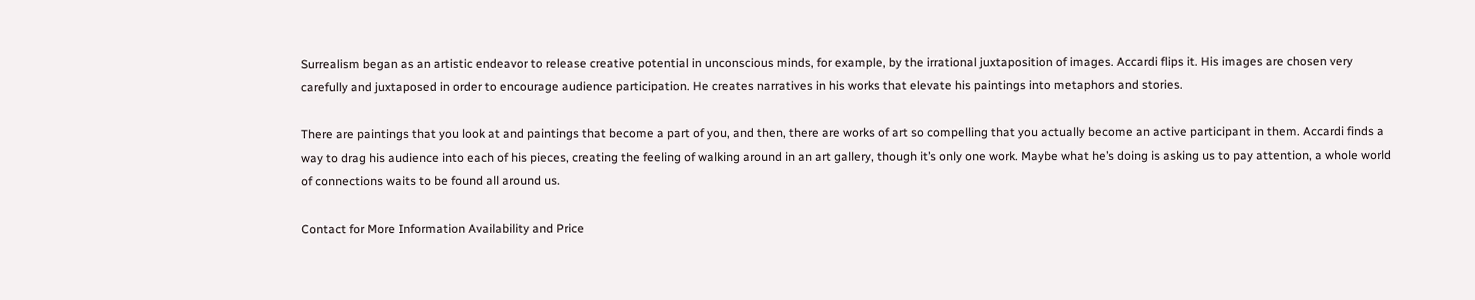Surrealism began as an artistic endeavor to release creative potential in unconscious minds, for example, by the irrational juxtaposition of images. Accardi flips it. His images are chosen very carefully and juxtaposed in order to encourage audience participation. He creates narratives in his works that elevate his paintings into metaphors and stories.

There are paintings that you look at and paintings that become a part of you, and then, there are works of art so compelling that you actually become an active participant in them. Accardi finds a way to drag his audience into each of his pieces, creating the feeling of walking around in an art gallery, though it’s only one work. Maybe what he’s doing is asking us to pay attention, a whole world of connections waits to be found all around us.

Contact for More Information Availability and Price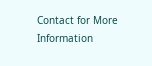Contact for More Information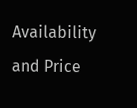Availability and Price